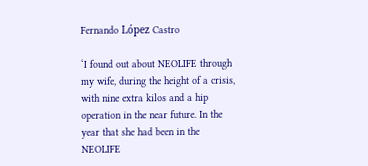Fernando López Castro

‘I found out about NEOLIFE through my wife, during the height of a crisis, with nine extra kilos and a hip operation in the near future. In the year that she had been in the NEOLIFE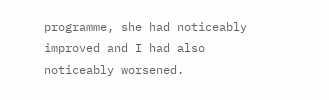programme, she had noticeably improved and I had also noticeably worsened.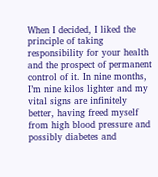When I decided, I liked the principle of taking responsibility for your health and the prospect of permanent control of it. In nine months, I’m nine kilos lighter and my vital signs are infinitely better, having freed myself from high blood pressure and possibly diabetes and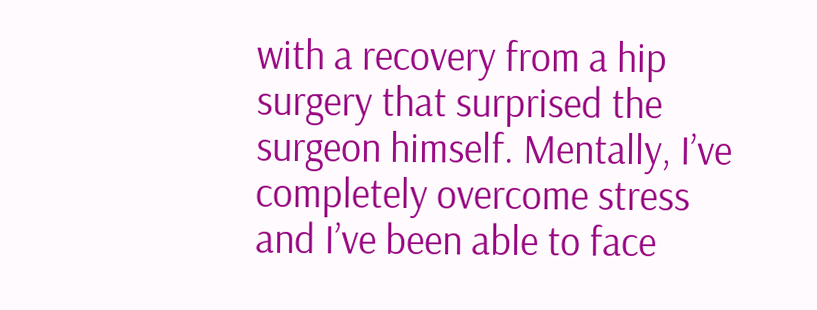with a recovery from a hip surgery that surprised the surgeon himself. Mentally, I’ve completely overcome stress and I’ve been able to face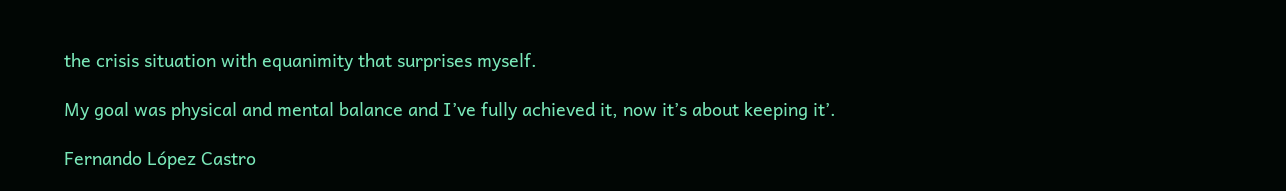the crisis situation with equanimity that surprises myself.

My goal was physical and mental balance and I’ve fully achieved it, now it’s about keeping it’.

Fernando López Castro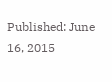Published: June 16, 2015